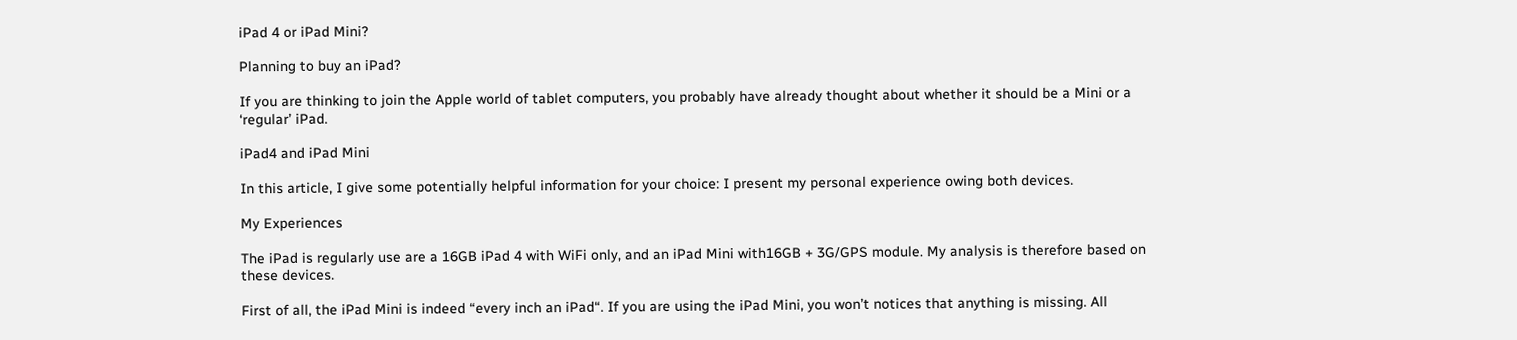iPad 4 or iPad Mini?

Planning to buy an iPad?

If you are thinking to join the Apple world of tablet computers, you probably have already thought about whether it should be a Mini or a ‘regular’ iPad.

iPad4 and iPad Mini

In this article, I give some potentially helpful information for your choice: I present my personal experience owing both devices.

My Experiences

The iPad is regularly use are a 16GB iPad 4 with WiFi only, and an iPad Mini with16GB + 3G/GPS module. My analysis is therefore based on these devices.

First of all, the iPad Mini is indeed “every inch an iPad“. If you are using the iPad Mini, you won’t notices that anything is missing. All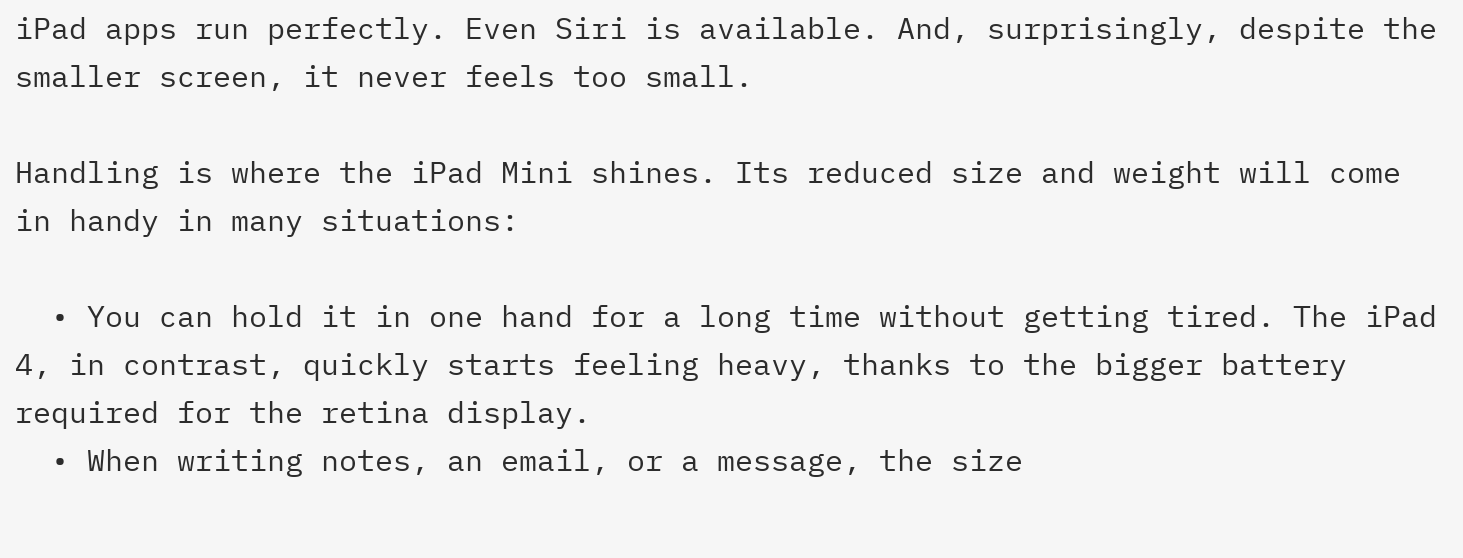iPad apps run perfectly. Even Siri is available. And, surprisingly, despite the smaller screen, it never feels too small.

Handling is where the iPad Mini shines. Its reduced size and weight will come in handy in many situations:

  • You can hold it in one hand for a long time without getting tired. The iPad 4, in contrast, quickly starts feeling heavy, thanks to the bigger battery required for the retina display.
  • When writing notes, an email, or a message, the size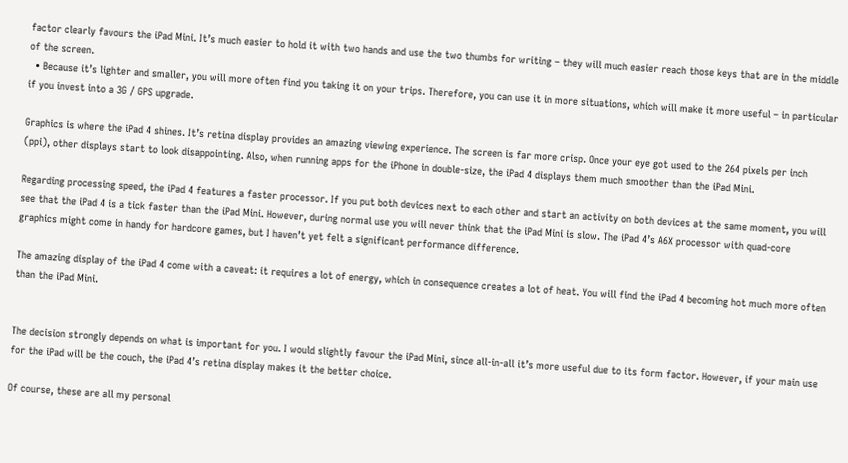factor clearly favours the iPad Mini. It’s much easier to hold it with two hands and use the two thumbs for writing – they will much easier reach those keys that are in the middle of the screen.
  • Because it’s lighter and smaller, you will more often find you taking it on your trips. Therefore, you can use it in more situations, which will make it more useful – in particular if you invest into a 3G / GPS upgrade.

Graphics is where the iPad 4 shines. It’s retina display provides an amazing viewing experience. The screen is far more crisp. Once your eye got used to the 264 pixels per inch (ppi), other displays start to look disappointing. Also, when running apps for the iPhone in double-size, the iPad 4 displays them much smoother than the iPad Mini.

Regarding processing speed, the iPad 4 features a faster processor. If you put both devices next to each other and start an activity on both devices at the same moment, you will see that the iPad 4 is a tick faster than the iPad Mini. However, during normal use you will never think that the iPad Mini is slow. The iPad 4’s A6X processor with quad-core graphics might come in handy for hardcore games, but I haven’t yet felt a significant performance difference.

The amazing display of the iPad 4 come with a caveat: it requires a lot of energy, which in consequence creates a lot of heat. You will find the iPad 4 becoming hot much more often than the iPad Mini.


The decision strongly depends on what is important for you. I would slightly favour the iPad Mini, since all-in-all it’s more useful due to its form factor. However, if your main use for the iPad will be the couch, the iPad 4’s retina display makes it the better choice.

Of course, these are all my personal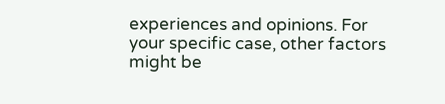experiences and opinions. For your specific case, other factors might be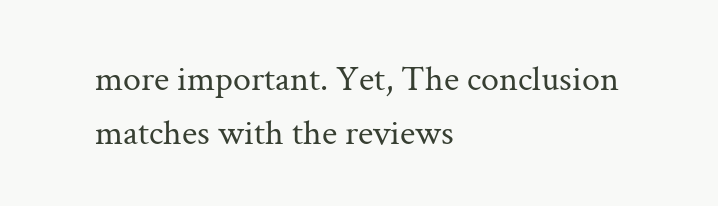more important. Yet, The conclusion matches with the reviews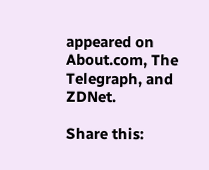appeared on About.com, The Telegraph, and ZDNet.

Share this: